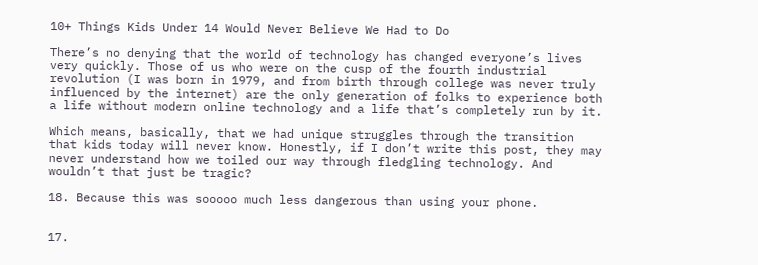10+ Things Kids Under 14 Would Never Believe We Had to Do

There’s no denying that the world of technology has changed everyone’s lives very quickly. Those of us who were on the cusp of the fourth industrial revolution (I was born in 1979, and from birth through college was never truly influenced by the internet) are the only generation of folks to experience both a life without modern online technology and a life that’s completely run by it.

Which means, basically, that we had unique struggles through the transition that kids today will never know. Honestly, if I don’t write this post, they may never understand how we toiled our way through fledgling technology. And wouldn’t that just be tragic?

18. Because this was sooooo much less dangerous than using your phone.


17.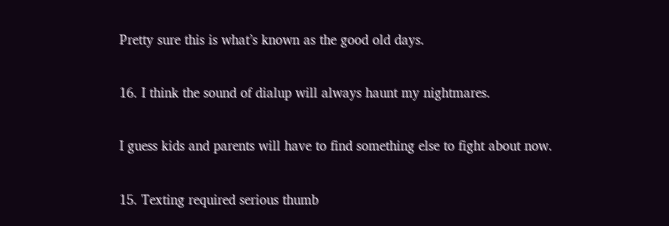Pretty sure this is what’s known as the good old days.

16. I think the sound of dialup will always haunt my nightmares.

I guess kids and parents will have to find something else to fight about now.

15. Texting required serious thumb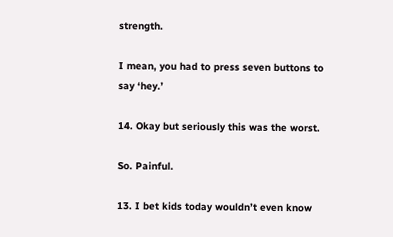strength.

I mean, you had to press seven buttons to say ‘hey.’

14. Okay but seriously this was the worst.

So. Painful.

13. I bet kids today wouldn’t even know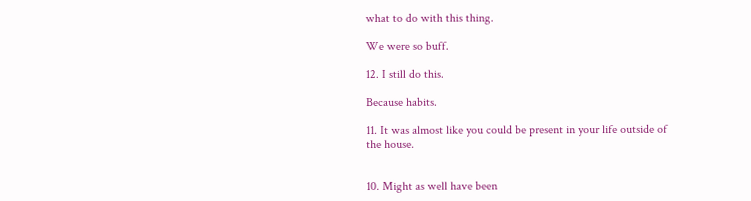what to do with this thing.

We were so buff.

12. I still do this.

Because habits.

11. It was almost like you could be present in your life outside of the house.


10. Might as well have been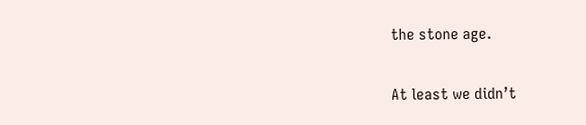the stone age.

At least we didn’t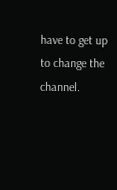have to get up to change the channel.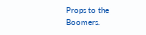Props to the Boomers.